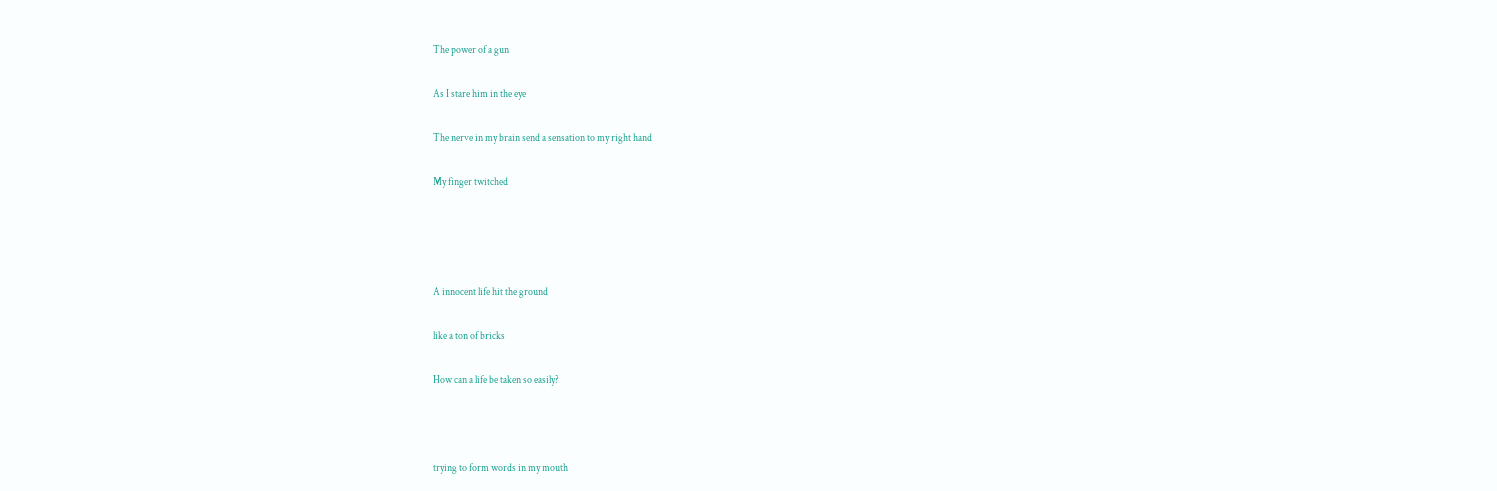The power of a gun

As I stare him in the eye

The nerve in my brain send a sensation to my right hand

My finger twitched




A innocent life hit the ground

like a ton of bricks

How can a life be taken so easily?



trying to form words in my mouth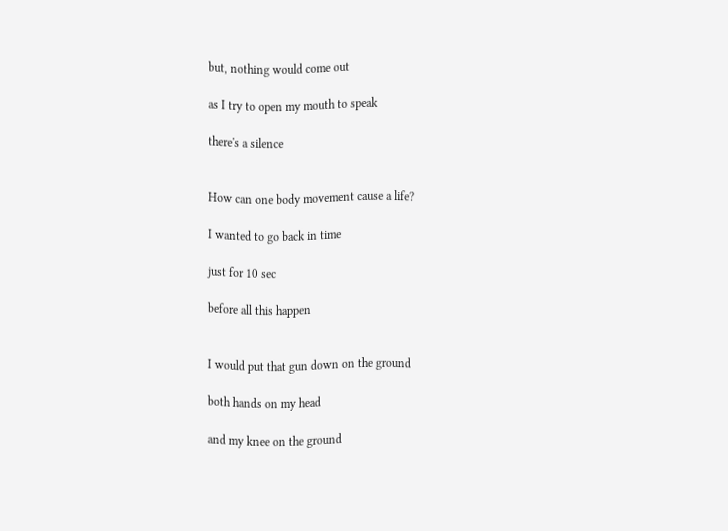but, nothing would come out

as I try to open my mouth to speak

there's a silence


How can one body movement cause a life?

I wanted to go back in time

just for 10 sec

before all this happen


I would put that gun down on the ground

both hands on my head

and my knee on the ground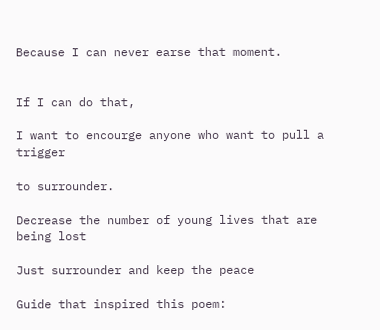Because I can never earse that moment.


If I can do that,

I want to encourge anyone who want to pull a trigger

to surrounder.

Decrease the number of young lives that are being lost

Just surrounder and keep the peace

Guide that inspired this poem: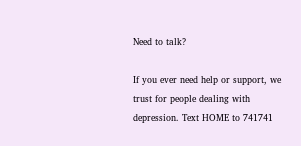Need to talk?

If you ever need help or support, we trust for people dealing with depression. Text HOME to 741741